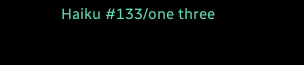Haiku #133/one three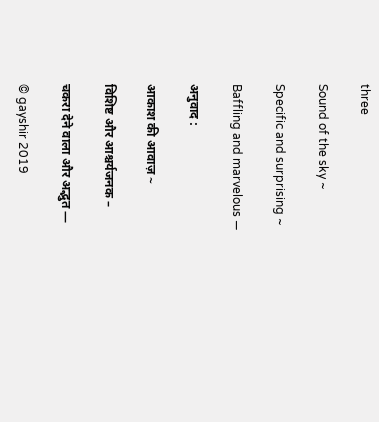three

Sound of the sky ~

Specific and surprising ~

Baffling and marvelous —

अनुवाद :

आकाश की आवाज़ ~

विशिष्ट और आश्चर्यजनक –

चकरा देने वाला और अद्भुत —

© gayshir 2019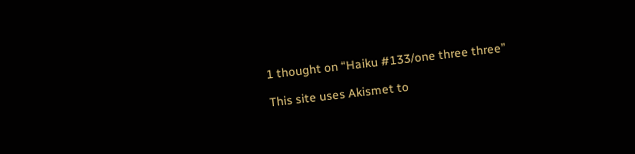1 thought on “Haiku #133/one three three”

This site uses Akismet to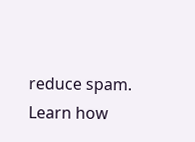reduce spam. Learn how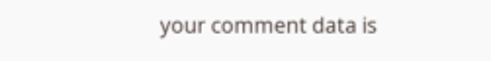your comment data is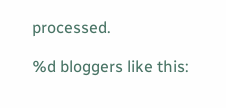processed.

%d bloggers like this: